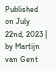Published on July 22nd, 2023 | by Martijn van Gent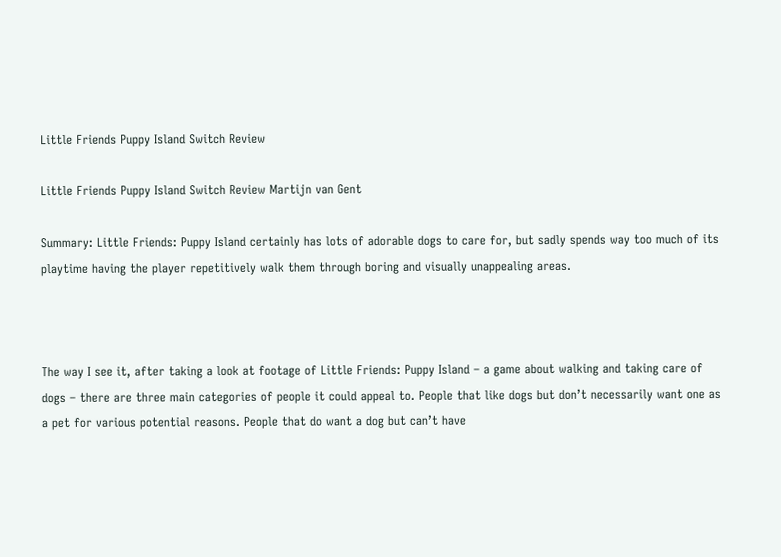Little Friends Puppy Island Switch Review

Little Friends Puppy Island Switch Review Martijn van Gent

Summary: Little Friends: Puppy Island certainly has lots of adorable dogs to care for, but sadly spends way too much of its playtime having the player repetitively walk them through boring and visually unappealing areas.



The way I see it, after taking a look at footage of Little Friends: Puppy Island – a game about walking and taking care of dogs – there are three main categories of people it could appeal to. People that like dogs but don’t necessarily want one as a pet for various potential reasons. People that do want a dog but can’t have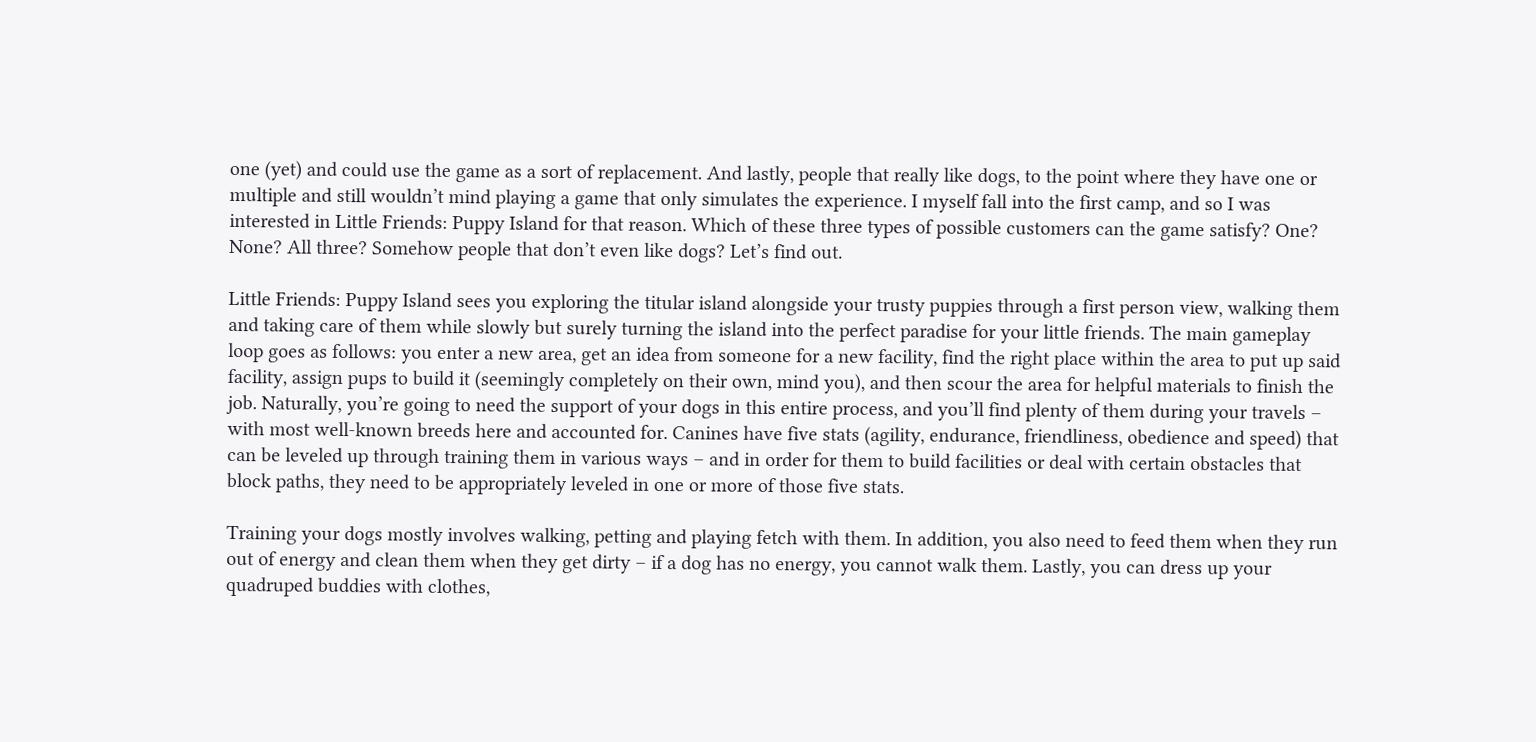one (yet) and could use the game as a sort of replacement. And lastly, people that really like dogs, to the point where they have one or multiple and still wouldn’t mind playing a game that only simulates the experience. I myself fall into the first camp, and so I was interested in Little Friends: Puppy Island for that reason. Which of these three types of possible customers can the game satisfy? One? None? All three? Somehow people that don’t even like dogs? Let’s find out.

Little Friends: Puppy Island sees you exploring the titular island alongside your trusty puppies through a first person view, walking them and taking care of them while slowly but surely turning the island into the perfect paradise for your little friends. The main gameplay loop goes as follows: you enter a new area, get an idea from someone for a new facility, find the right place within the area to put up said facility, assign pups to build it (seemingly completely on their own, mind you), and then scour the area for helpful materials to finish the job. Naturally, you’re going to need the support of your dogs in this entire process, and you’ll find plenty of them during your travels – with most well-known breeds here and accounted for. Canines have five stats (agility, endurance, friendliness, obedience and speed) that can be leveled up through training them in various ways – and in order for them to build facilities or deal with certain obstacles that block paths, they need to be appropriately leveled in one or more of those five stats.

Training your dogs mostly involves walking, petting and playing fetch with them. In addition, you also need to feed them when they run out of energy and clean them when they get dirty – if a dog has no energy, you cannot walk them. Lastly, you can dress up your quadruped buddies with clothes,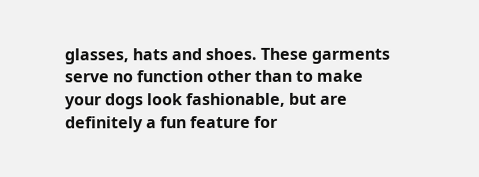glasses, hats and shoes. These garments serve no function other than to make your dogs look fashionable, but are definitely a fun feature for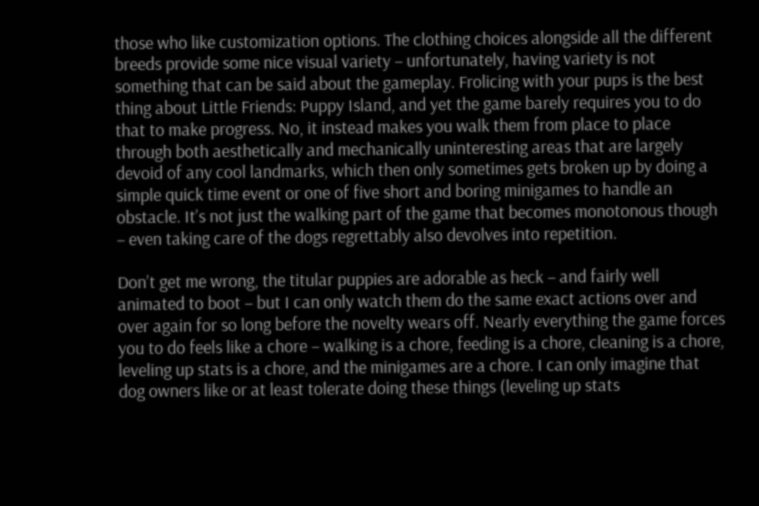those who like customization options. The clothing choices alongside all the different breeds provide some nice visual variety – unfortunately, having variety is not something that can be said about the gameplay. Frolicing with your pups is the best thing about Little Friends: Puppy Island, and yet the game barely requires you to do that to make progress. No, it instead makes you walk them from place to place through both aesthetically and mechanically uninteresting areas that are largely devoid of any cool landmarks, which then only sometimes gets broken up by doing a simple quick time event or one of five short and boring minigames to handle an obstacle. It’s not just the walking part of the game that becomes monotonous though – even taking care of the dogs regrettably also devolves into repetition.

Don’t get me wrong, the titular puppies are adorable as heck – and fairly well animated to boot – but I can only watch them do the same exact actions over and over again for so long before the novelty wears off. Nearly everything the game forces you to do feels like a chore – walking is a chore, feeding is a chore, cleaning is a chore, leveling up stats is a chore, and the minigames are a chore. I can only imagine that dog owners like or at least tolerate doing these things (leveling up stats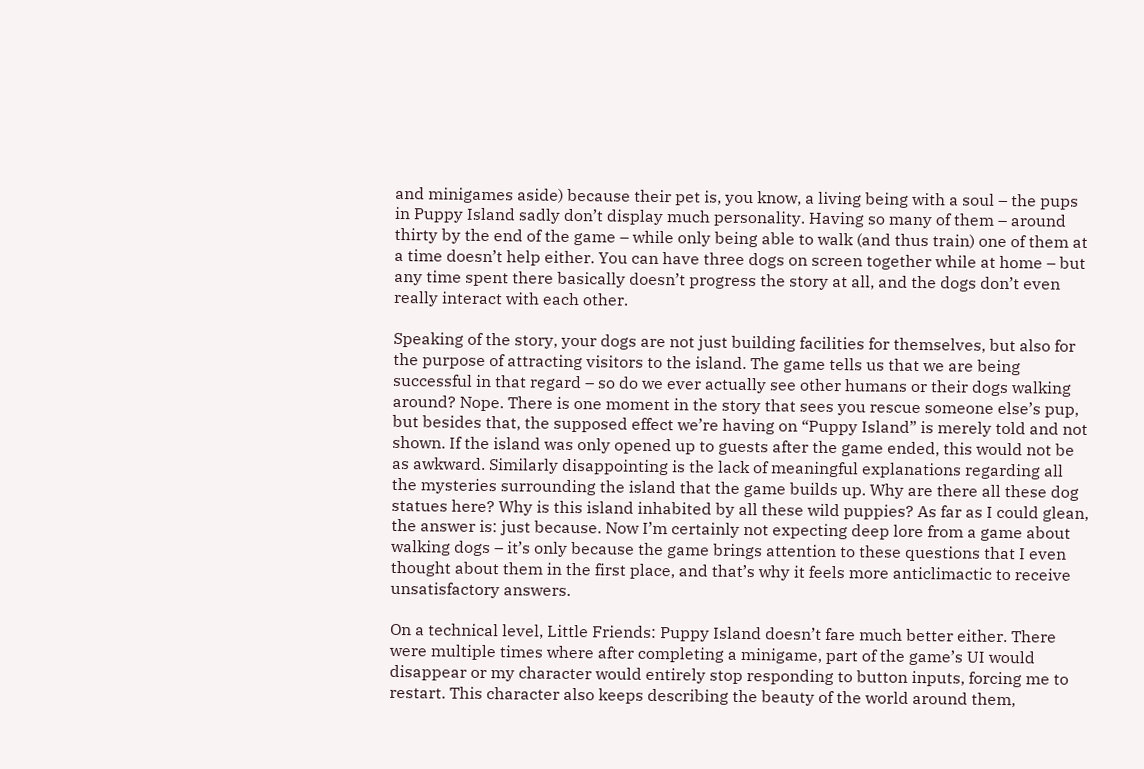and minigames aside) because their pet is, you know, a living being with a soul – the pups in Puppy Island sadly don’t display much personality. Having so many of them – around thirty by the end of the game – while only being able to walk (and thus train) one of them at a time doesn’t help either. You can have three dogs on screen together while at home – but any time spent there basically doesn’t progress the story at all, and the dogs don’t even really interact with each other.

Speaking of the story, your dogs are not just building facilities for themselves, but also for the purpose of attracting visitors to the island. The game tells us that we are being successful in that regard – so do we ever actually see other humans or their dogs walking around? Nope. There is one moment in the story that sees you rescue someone else’s pup, but besides that, the supposed effect we’re having on “Puppy Island” is merely told and not shown. If the island was only opened up to guests after the game ended, this would not be as awkward. Similarly disappointing is the lack of meaningful explanations regarding all the mysteries surrounding the island that the game builds up. Why are there all these dog statues here? Why is this island inhabited by all these wild puppies? As far as I could glean, the answer is: just because. Now I’m certainly not expecting deep lore from a game about walking dogs – it’s only because the game brings attention to these questions that I even thought about them in the first place, and that’s why it feels more anticlimactic to receive unsatisfactory answers.

On a technical level, Little Friends: Puppy Island doesn’t fare much better either. There were multiple times where after completing a minigame, part of the game’s UI would disappear or my character would entirely stop responding to button inputs, forcing me to restart. This character also keeps describing the beauty of the world around them,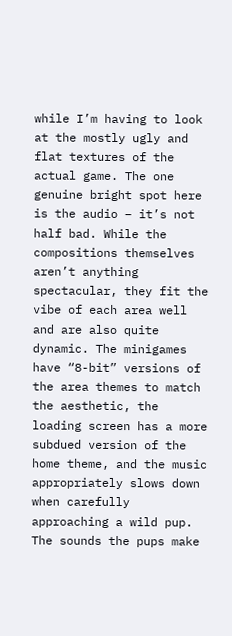while I’m having to look at the mostly ugly and flat textures of the actual game. The one genuine bright spot here is the audio – it’s not half bad. While the compositions themselves aren’t anything spectacular, they fit the vibe of each area well and are also quite dynamic. The minigames have “8-bit” versions of the area themes to match the aesthetic, the loading screen has a more subdued version of the home theme, and the music appropriately slows down when carefully approaching a wild pup. The sounds the pups make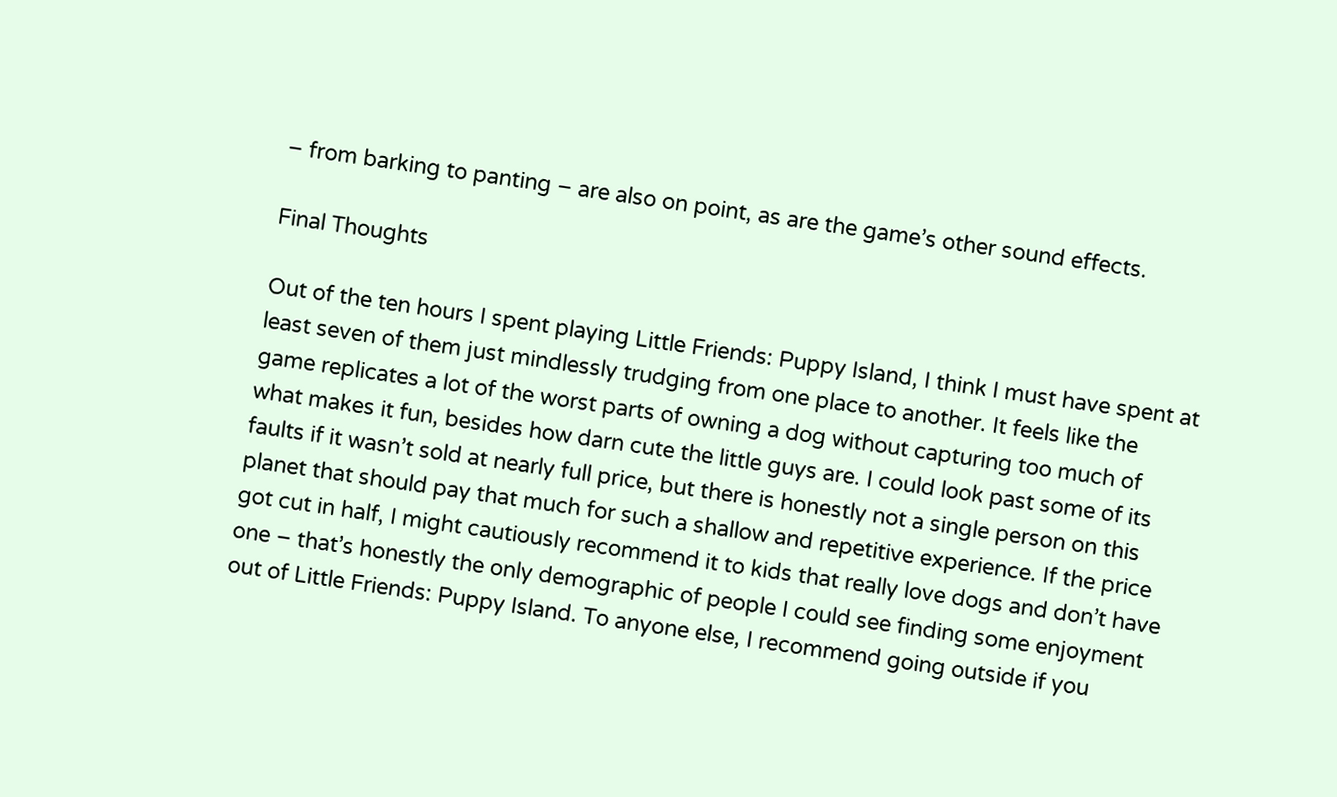– from barking to panting – are also on point, as are the game’s other sound effects.

Final Thoughts

Out of the ten hours I spent playing Little Friends: Puppy Island, I think I must have spent at least seven of them just mindlessly trudging from one place to another. It feels like the game replicates a lot of the worst parts of owning a dog without capturing too much of what makes it fun, besides how darn cute the little guys are. I could look past some of its faults if it wasn’t sold at nearly full price, but there is honestly not a single person on this planet that should pay that much for such a shallow and repetitive experience. If the price got cut in half, I might cautiously recommend it to kids that really love dogs and don’t have one – that’s honestly the only demographic of people I could see finding some enjoyment out of Little Friends: Puppy Island. To anyone else, I recommend going outside if you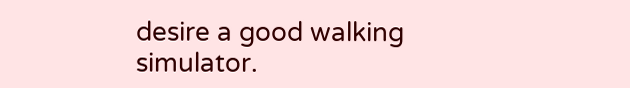desire a good walking simulator.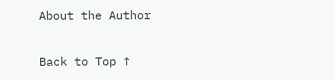About the Author


Back to Top ↑